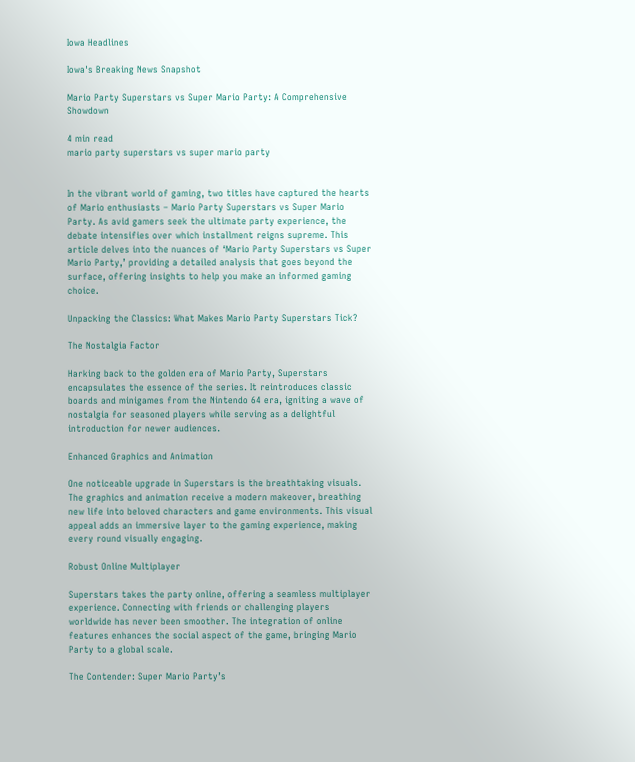Iowa Headlines

Iowa's Breaking News Snapshot

Mario Party Superstars vs Super Mario Party: A Comprehensive Showdown

4 min read
mario party superstars vs super mario party


In the vibrant world of gaming, two titles have captured the hearts of Mario enthusiasts – Mario Party Superstars vs Super Mario Party. As avid gamers seek the ultimate party experience, the debate intensifies over which installment reigns supreme. This article delves into the nuances of ‘Mario Party Superstars vs Super Mario Party,’ providing a detailed analysis that goes beyond the surface, offering insights to help you make an informed gaming choice.

Unpacking the Classics: What Makes Mario Party Superstars Tick?

The Nostalgia Factor

Harking back to the golden era of Mario Party, Superstars encapsulates the essence of the series. It reintroduces classic boards and minigames from the Nintendo 64 era, igniting a wave of nostalgia for seasoned players while serving as a delightful introduction for newer audiences.

Enhanced Graphics and Animation

One noticeable upgrade in Superstars is the breathtaking visuals. The graphics and animation receive a modern makeover, breathing new life into beloved characters and game environments. This visual appeal adds an immersive layer to the gaming experience, making every round visually engaging.

Robust Online Multiplayer

Superstars takes the party online, offering a seamless multiplayer experience. Connecting with friends or challenging players worldwide has never been smoother. The integration of online features enhances the social aspect of the game, bringing Mario Party to a global scale.

The Contender: Super Mario Party’s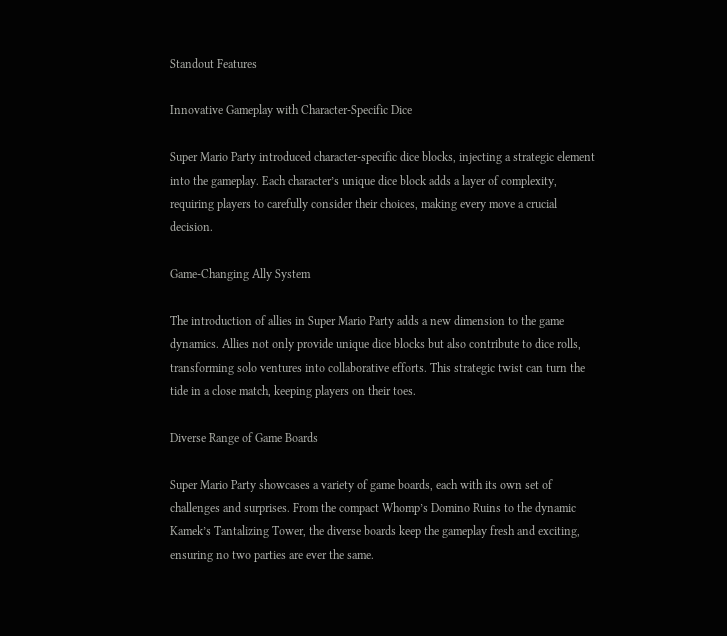Standout Features

Innovative Gameplay with Character-Specific Dice

Super Mario Party introduced character-specific dice blocks, injecting a strategic element into the gameplay. Each character’s unique dice block adds a layer of complexity, requiring players to carefully consider their choices, making every move a crucial decision.

Game-Changing Ally System

The introduction of allies in Super Mario Party adds a new dimension to the game dynamics. Allies not only provide unique dice blocks but also contribute to dice rolls, transforming solo ventures into collaborative efforts. This strategic twist can turn the tide in a close match, keeping players on their toes.

Diverse Range of Game Boards

Super Mario Party showcases a variety of game boards, each with its own set of challenges and surprises. From the compact Whomp’s Domino Ruins to the dynamic Kamek’s Tantalizing Tower, the diverse boards keep the gameplay fresh and exciting, ensuring no two parties are ever the same.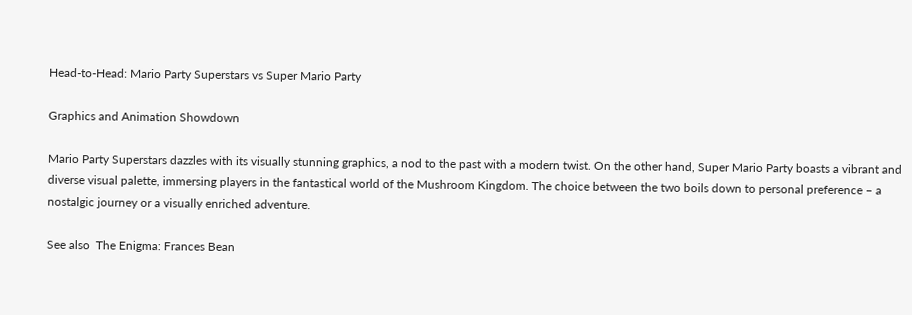Head-to-Head: Mario Party Superstars vs Super Mario Party

Graphics and Animation Showdown

Mario Party Superstars dazzles with its visually stunning graphics, a nod to the past with a modern twist. On the other hand, Super Mario Party boasts a vibrant and diverse visual palette, immersing players in the fantastical world of the Mushroom Kingdom. The choice between the two boils down to personal preference – a nostalgic journey or a visually enriched adventure.

See also  The Enigma: Frances Bean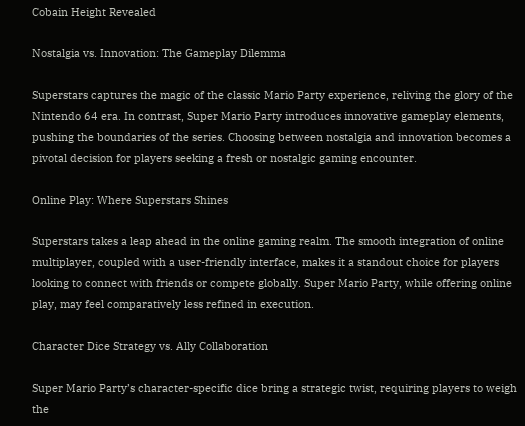Cobain Height Revealed

Nostalgia vs. Innovation: The Gameplay Dilemma

Superstars captures the magic of the classic Mario Party experience, reliving the glory of the Nintendo 64 era. In contrast, Super Mario Party introduces innovative gameplay elements, pushing the boundaries of the series. Choosing between nostalgia and innovation becomes a pivotal decision for players seeking a fresh or nostalgic gaming encounter.

Online Play: Where Superstars Shines

Superstars takes a leap ahead in the online gaming realm. The smooth integration of online multiplayer, coupled with a user-friendly interface, makes it a standout choice for players looking to connect with friends or compete globally. Super Mario Party, while offering online play, may feel comparatively less refined in execution.

Character Dice Strategy vs. Ally Collaboration

Super Mario Party’s character-specific dice bring a strategic twist, requiring players to weigh the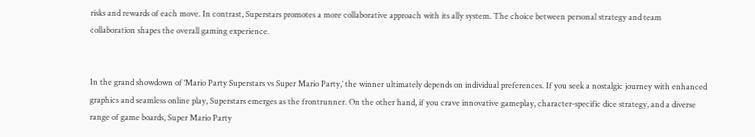risks and rewards of each move. In contrast, Superstars promotes a more collaborative approach with its ally system. The choice between personal strategy and team collaboration shapes the overall gaming experience.


In the grand showdown of ‘Mario Party Superstars vs Super Mario Party,’ the winner ultimately depends on individual preferences. If you seek a nostalgic journey with enhanced graphics and seamless online play, Superstars emerges as the frontrunner. On the other hand, if you crave innovative gameplay, character-specific dice strategy, and a diverse range of game boards, Super Mario Party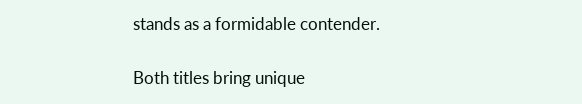stands as a formidable contender.

Both titles bring unique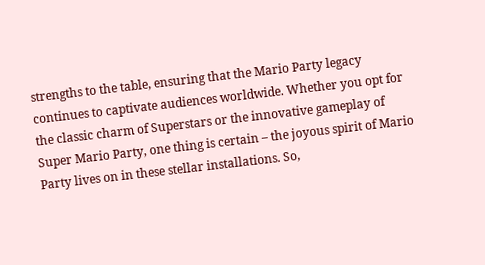strengths to the table, ensuring that the Mario Party legacy continues to captivate audiences worldwide. Whether you opt for the classic charm of Superstars or the innovative gameplay of Super Mario Party, one thing is certain – the joyous spirit of Mario Party lives on in these stellar installations. So,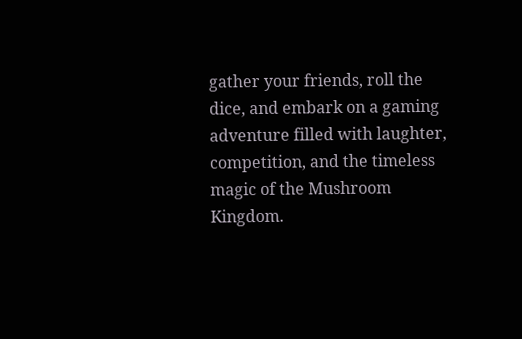gather your friends, roll the dice, and embark on a gaming adventure filled with laughter, competition, and the timeless magic of the Mushroom Kingdom.